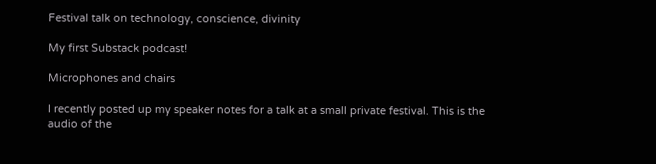Festival talk on technology, conscience, divinity

My first Substack podcast!

Microphones and chairs

I recently posted up my speaker notes for a talk at a small private festival. This is the audio of the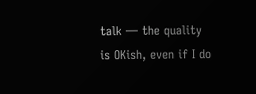talk — the quality is OKish, even if I do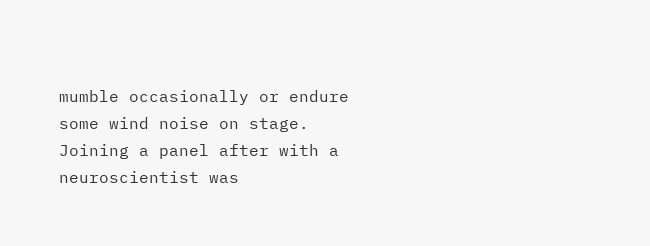mumble occasionally or endure some wind noise on stage. Joining a panel after with a neuroscientist was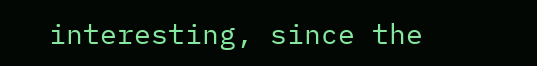interesting, since the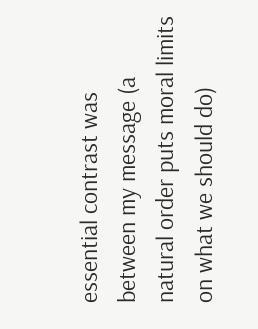essential contrast was between my message (a natural order puts moral limits on what we should do)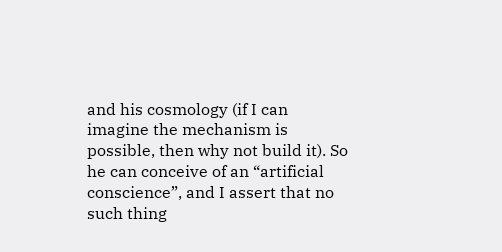and his cosmology (if I can imagine the mechanism is possible, then why not build it). So he can conceive of an “artificial conscience”, and I assert that no such thing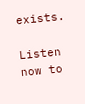exists.

Listen now to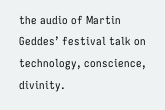the audio of Martin Geddes’ festival talk on technology, conscience, divinity.